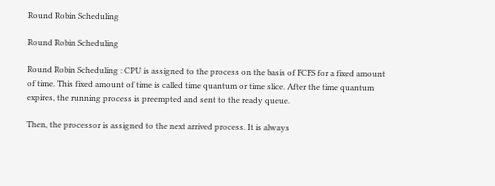Round Robin Scheduling

Round Robin Scheduling

Round Robin Scheduling : CPU is assigned to the process on the basis of FCFS for a fixed amount of time. This fixed amount of time is called time quantum or time slice. After the time quantum expires, the running process is preempted and sent to the ready queue.

Then, the processor is assigned to the next arrived process. It is always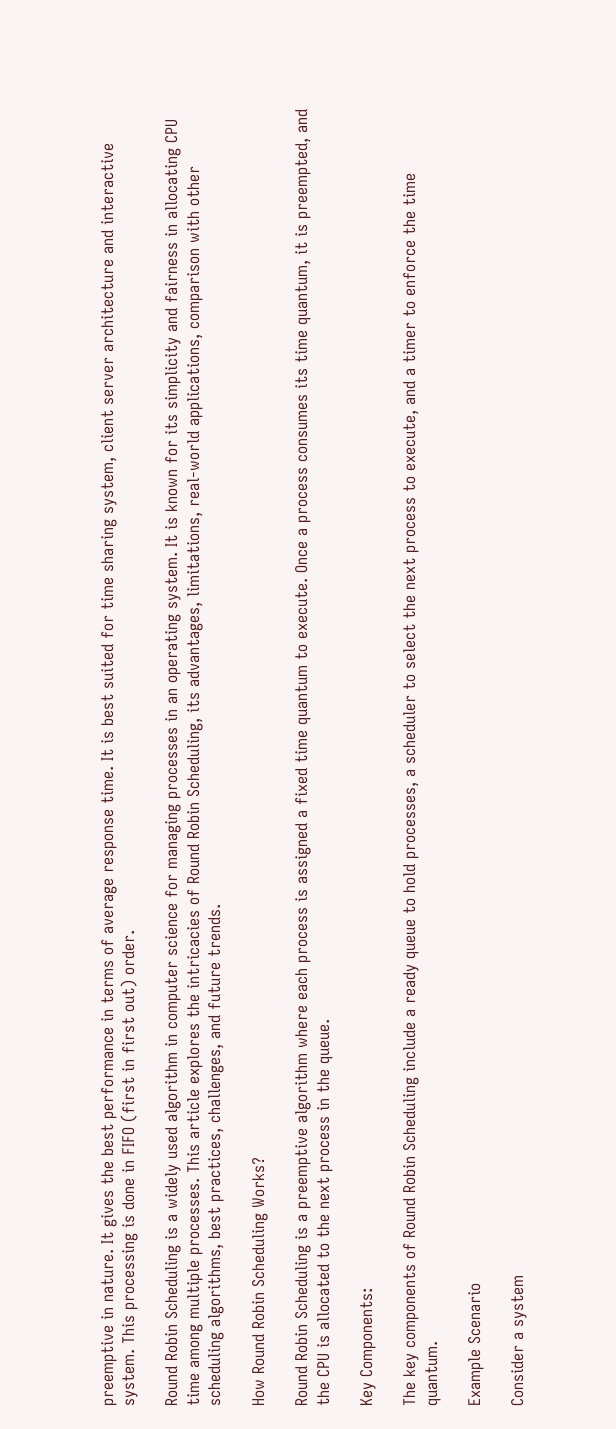preemptive in nature. It gives the best performance in terms of average response time. It is best suited for time sharing system, client server architecture and interactive system. This processing is done in FIFO (first in first out) order.

Round Robin Scheduling is a widely used algorithm in computer science for managing processes in an operating system. It is known for its simplicity and fairness in allocating CPU time among multiple processes. This article explores the intricacies of Round Robin Scheduling, its advantages, limitations, real-world applications, comparison with other scheduling algorithms, best practices, challenges, and future trends.

How Round Robin Scheduling Works?

Round Robin Scheduling is a preemptive algorithm where each process is assigned a fixed time quantum to execute. Once a process consumes its time quantum, it is preempted, and the CPU is allocated to the next process in the queue.

Key Components:

The key components of Round Robin Scheduling include a ready queue to hold processes, a scheduler to select the next process to execute, and a timer to enforce the time quantum.

Example Scenario

Consider a system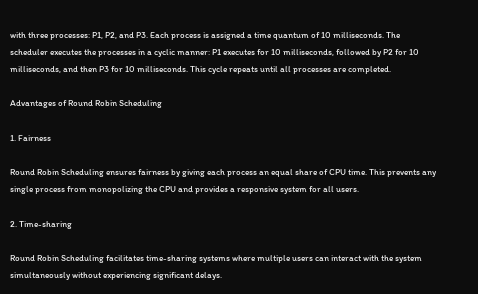with three processes: P1, P2, and P3. Each process is assigned a time quantum of 10 milliseconds. The scheduler executes the processes in a cyclic manner: P1 executes for 10 milliseconds, followed by P2 for 10 milliseconds, and then P3 for 10 milliseconds. This cycle repeats until all processes are completed.

Advantages of Round Robin Scheduling

1. Fairness

Round Robin Scheduling ensures fairness by giving each process an equal share of CPU time. This prevents any single process from monopolizing the CPU and provides a responsive system for all users.

2. Time-sharing

Round Robin Scheduling facilitates time-sharing systems where multiple users can interact with the system simultaneously without experiencing significant delays.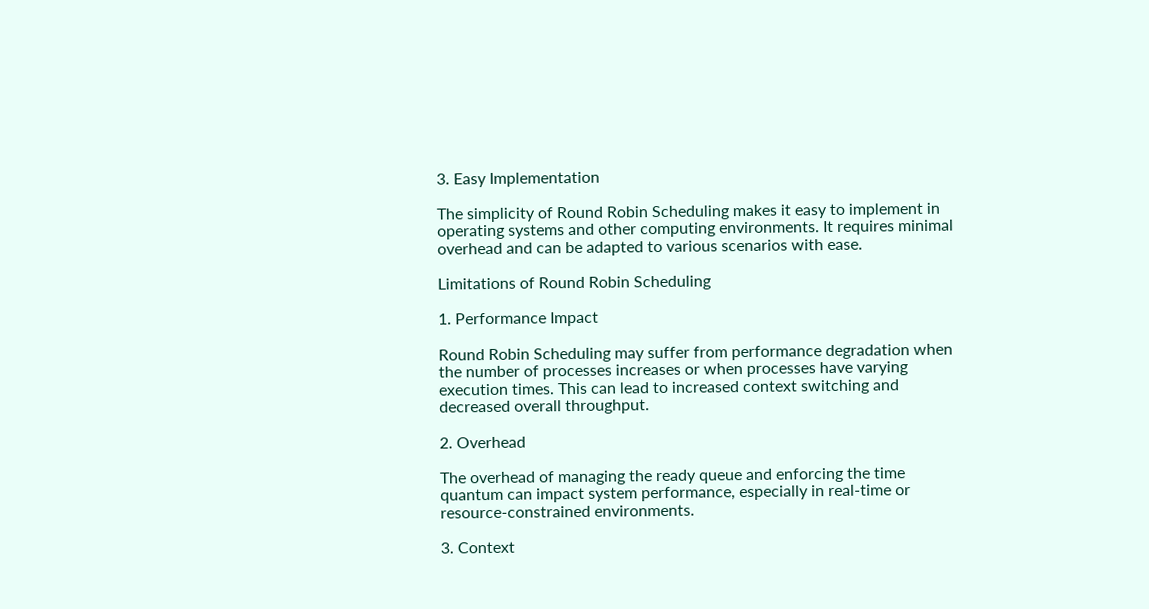3. Easy Implementation

The simplicity of Round Robin Scheduling makes it easy to implement in operating systems and other computing environments. It requires minimal overhead and can be adapted to various scenarios with ease.

Limitations of Round Robin Scheduling

1. Performance Impact

Round Robin Scheduling may suffer from performance degradation when the number of processes increases or when processes have varying execution times. This can lead to increased context switching and decreased overall throughput.

2. Overhead

The overhead of managing the ready queue and enforcing the time quantum can impact system performance, especially in real-time or resource-constrained environments.

3. Context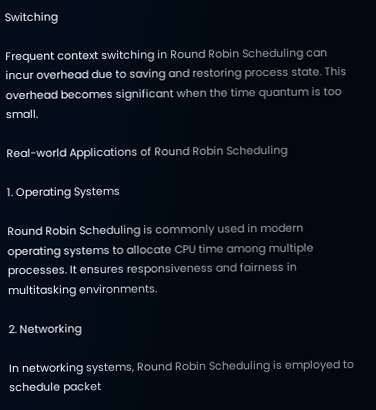Switching

Frequent context switching in Round Robin Scheduling can incur overhead due to saving and restoring process state. This overhead becomes significant when the time quantum is too small.

Real-world Applications of Round Robin Scheduling

1. Operating Systems

Round Robin Scheduling is commonly used in modern operating systems to allocate CPU time among multiple processes. It ensures responsiveness and fairness in multitasking environments.

2. Networking

In networking systems, Round Robin Scheduling is employed to schedule packet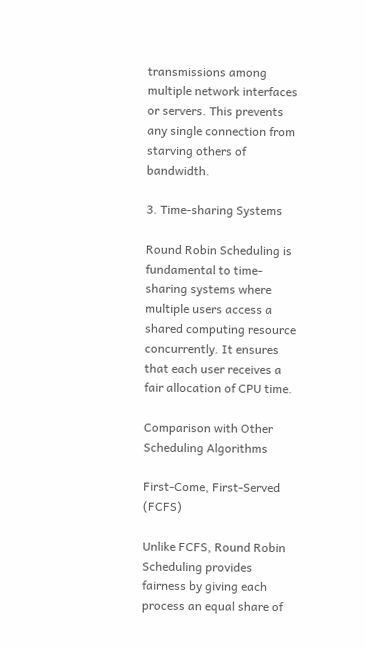transmissions among multiple network interfaces or servers. This prevents any single connection from starving others of bandwidth.

3. Time-sharing Systems

Round Robin Scheduling is fundamental to time-sharing systems where multiple users access a shared computing resource concurrently. It ensures that each user receives a fair allocation of CPU time.

Comparison with Other Scheduling Algorithms

First-Come, First-Served (FCFS)

Unlike FCFS, Round Robin Scheduling provides fairness by giving each process an equal share of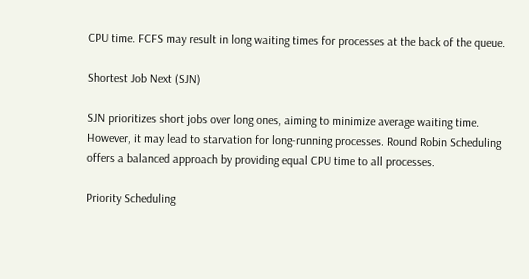CPU time. FCFS may result in long waiting times for processes at the back of the queue.

Shortest Job Next (SJN)

SJN prioritizes short jobs over long ones, aiming to minimize average waiting time. However, it may lead to starvation for long-running processes. Round Robin Scheduling offers a balanced approach by providing equal CPU time to all processes.

Priority Scheduling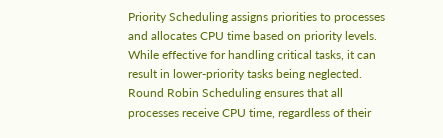Priority Scheduling assigns priorities to processes and allocates CPU time based on priority levels. While effective for handling critical tasks, it can result in lower-priority tasks being neglected. Round Robin Scheduling ensures that all processes receive CPU time, regardless of their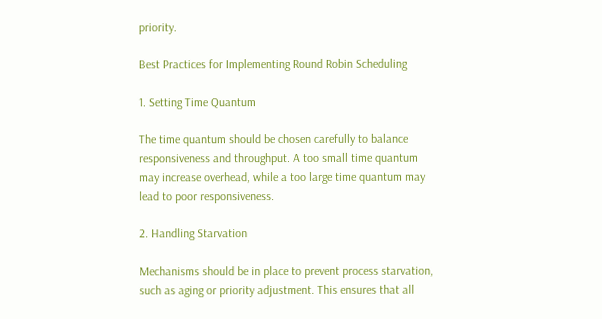priority.

Best Practices for Implementing Round Robin Scheduling

1. Setting Time Quantum

The time quantum should be chosen carefully to balance responsiveness and throughput. A too small time quantum may increase overhead, while a too large time quantum may lead to poor responsiveness.

2. Handling Starvation

Mechanisms should be in place to prevent process starvation, such as aging or priority adjustment. This ensures that all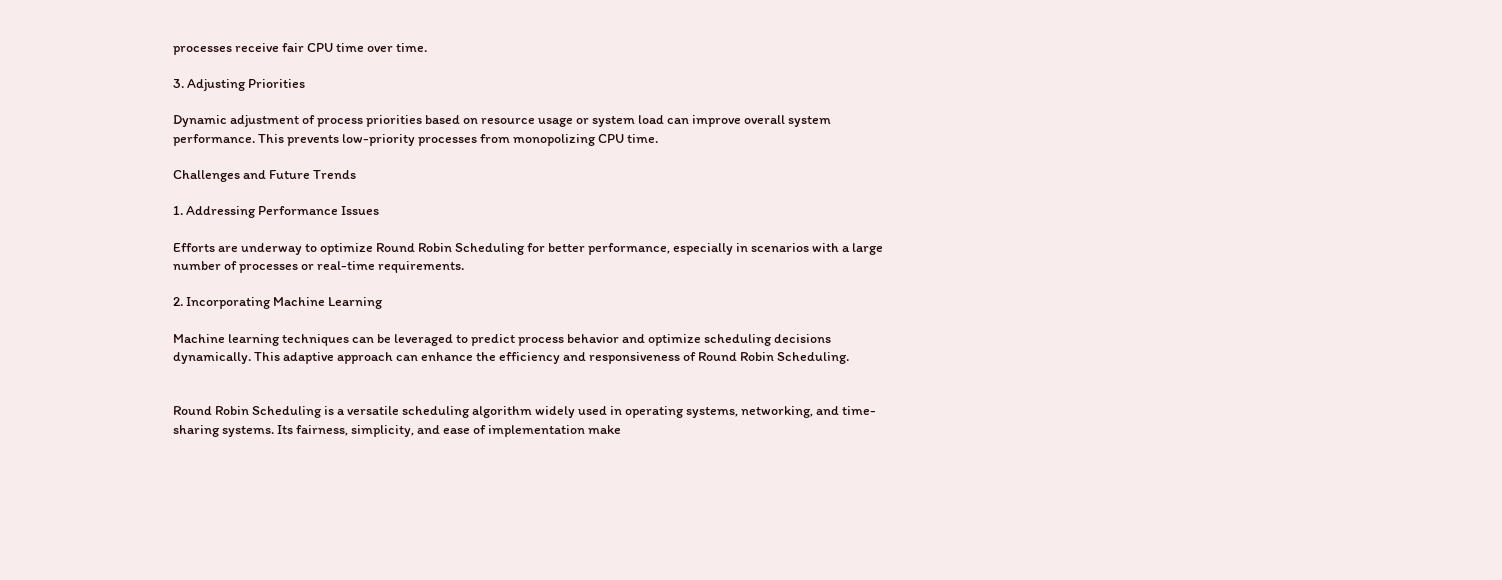processes receive fair CPU time over time.

3. Adjusting Priorities

Dynamic adjustment of process priorities based on resource usage or system load can improve overall system performance. This prevents low-priority processes from monopolizing CPU time.

Challenges and Future Trends

1. Addressing Performance Issues

Efforts are underway to optimize Round Robin Scheduling for better performance, especially in scenarios with a large number of processes or real-time requirements.

2. Incorporating Machine Learning

Machine learning techniques can be leveraged to predict process behavior and optimize scheduling decisions dynamically. This adaptive approach can enhance the efficiency and responsiveness of Round Robin Scheduling.


Round Robin Scheduling is a versatile scheduling algorithm widely used in operating systems, networking, and time-sharing systems. Its fairness, simplicity, and ease of implementation make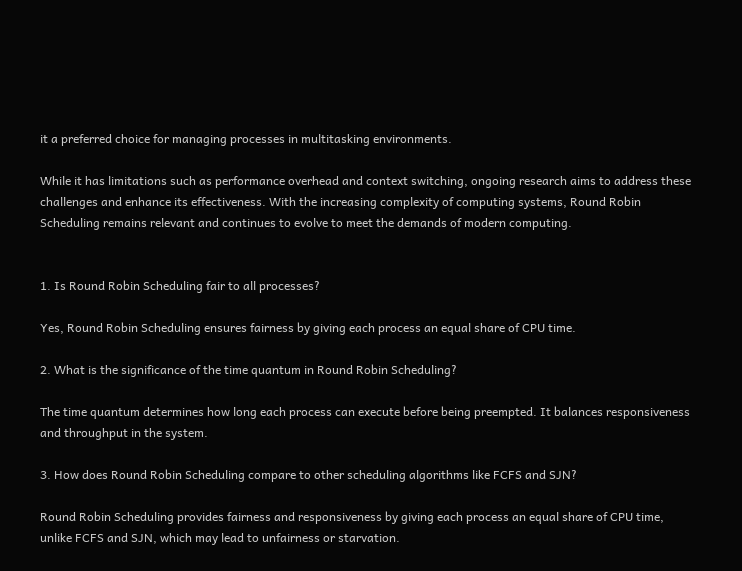it a preferred choice for managing processes in multitasking environments.

While it has limitations such as performance overhead and context switching, ongoing research aims to address these challenges and enhance its effectiveness. With the increasing complexity of computing systems, Round Robin Scheduling remains relevant and continues to evolve to meet the demands of modern computing.


1. Is Round Robin Scheduling fair to all processes?

Yes, Round Robin Scheduling ensures fairness by giving each process an equal share of CPU time.

2. What is the significance of the time quantum in Round Robin Scheduling?

The time quantum determines how long each process can execute before being preempted. It balances responsiveness and throughput in the system.

3. How does Round Robin Scheduling compare to other scheduling algorithms like FCFS and SJN?

Round Robin Scheduling provides fairness and responsiveness by giving each process an equal share of CPU time, unlike FCFS and SJN, which may lead to unfairness or starvation.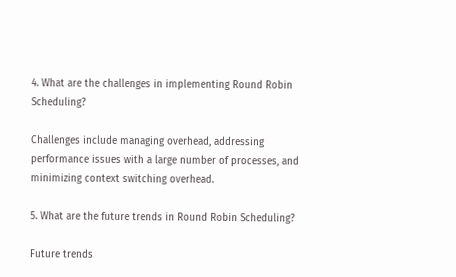4. What are the challenges in implementing Round Robin Scheduling?

Challenges include managing overhead, addressing performance issues with a large number of processes, and minimizing context switching overhead.

5. What are the future trends in Round Robin Scheduling?

Future trends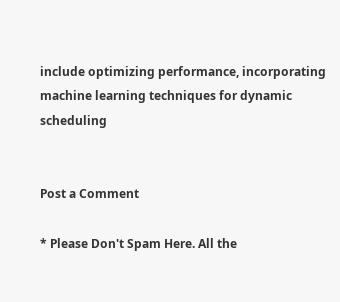include optimizing performance, incorporating machine learning techniques for dynamic scheduling


Post a Comment

* Please Don't Spam Here. All the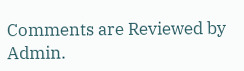Comments are Reviewed by Admin.